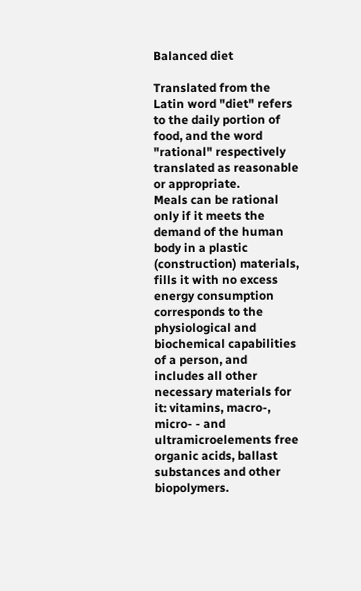Balanced diet

Translated from the Latin word "diet" refers to the daily portion of food, and the word "rational" respectively translated as reasonable or appropriate.
Meals can be rational only if it meets the demand of the human body in a plastic (construction) materials, fills it with no excess energy consumption corresponds to the physiological and biochemical capabilities of a person, and includes all other necessary materials for it: vitamins, macro-, micro- - and ultramicroelements free organic acids, ballast substances and other biopolymers.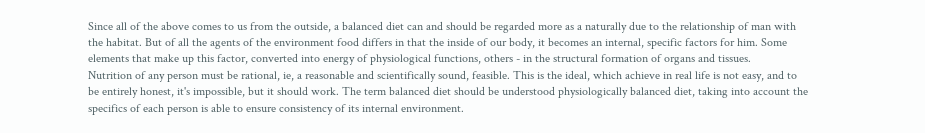Since all of the above comes to us from the outside, a balanced diet can and should be regarded more as a naturally due to the relationship of man with the habitat. But of all the agents of the environment food differs in that the inside of our body, it becomes an internal, specific factors for him. Some elements that make up this factor, converted into energy of physiological functions, others - in the structural formation of organs and tissues.
Nutrition of any person must be rational, ie, a reasonable and scientifically sound, feasible. This is the ideal, which achieve in real life is not easy, and to be entirely honest, it's impossible, but it should work. The term balanced diet should be understood physiologically balanced diet, taking into account the specifics of each person is able to ensure consistency of its internal environment.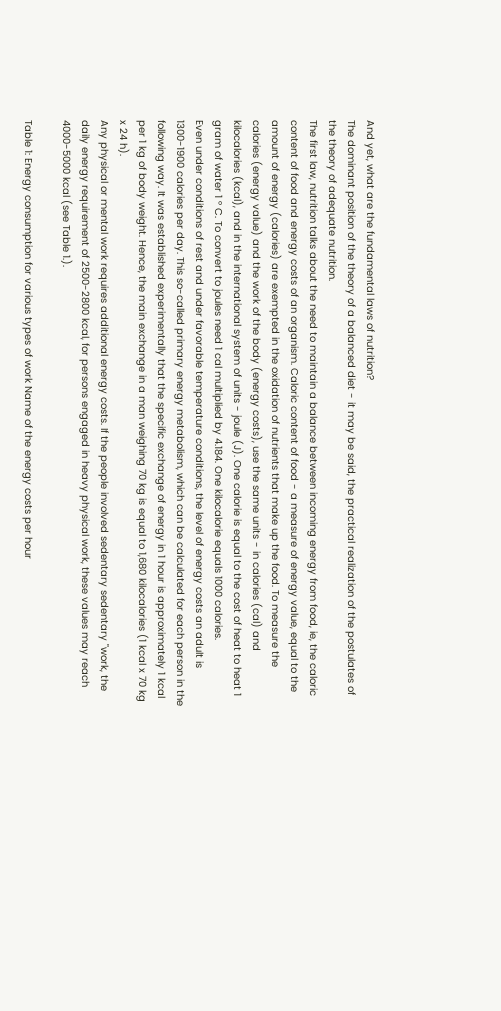And yet, what are the fundamental laws of nutrition?
The dominant position of the theory of a balanced diet - it may be said, the practical realization of the postulates of the theory of adequate nutrition.
The first law, nutrition talks about the need to maintain a balance between incoming energy from food, ie, the caloric content of food and energy costs of an organism. Caloric content of food - a measure of energy value, equal to the amount of energy (calories) are exempted in the oxidation of nutrients that make up the food. To measure the calories (energy value) and the work of the body (energy costs), use the same units - in calories (cal) and kilocalories (kcal), and in the international system of units - joule (J). One calorie is equal to the cost of heat to heat 1 gram of water 1 ° C. To convert to joules need 1 cal multiplied by 4.184. One kilocalorie equals 1000 calories.
Even under conditions of rest and under favorable temperature conditions, the level of energy costs an adult is 1300-1900 calories per day. This so-called primary energy metabolism, which can be calculated for each person in the following way. It was established experimentally that the specific exchange of energy in 1 hour is approximately 1 kcal per 1 kg of body weight. Hence, the main exchange in a man weighing 70 kg is equal to 1,680 kilocalories (1 kcal x 70 kg x 24 h).
Any physical or mental work requires additional energy costs. If the people involved sedentary sedentary "work, the daily energy requirement of 2500-2800 kcal, for persons engaged in heavy physical work, these values may reach 4000-5000 kcal (see Table 1.).

Table 1: Energy consumption for various types of work Name of the energy costs per hour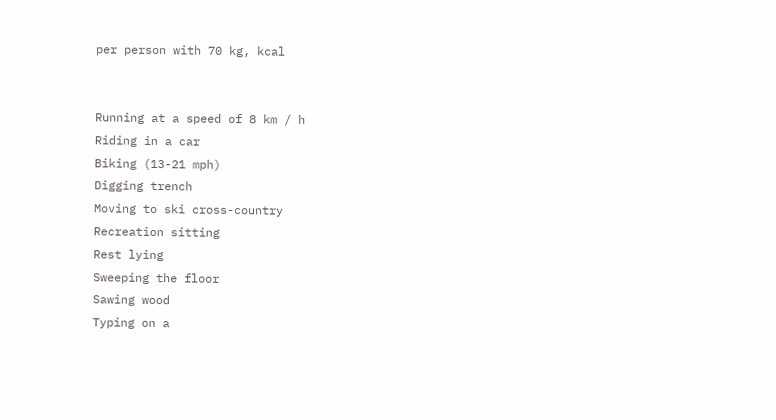per person with 70 kg, kcal


Running at a speed of 8 km / h
Riding in a car
Biking (13-21 mph)
Digging trench
Moving to ski cross-country
Recreation sitting
Rest lying
Sweeping the floor
Sawing wood
Typing on a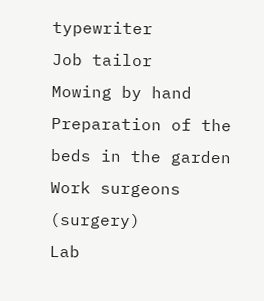typewriter
Job tailor
Mowing by hand
Preparation of the beds in the garden
Work surgeons (surgery)
Lab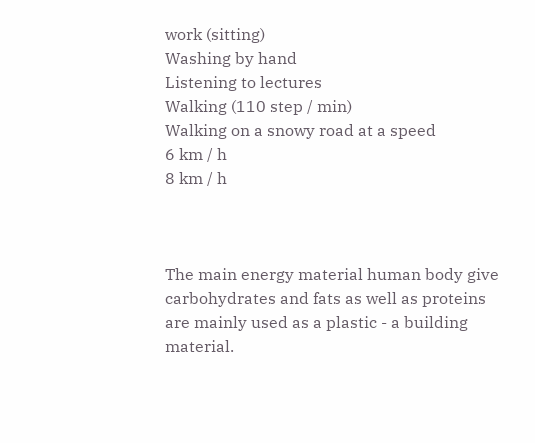work (sitting)
Washing by hand
Listening to lectures
Walking (110 step / min)
Walking on a snowy road at a speed
6 km / h
8 km / h



The main energy material human body give carbohydrates and fats as well as proteins are mainly used as a plastic - a building material.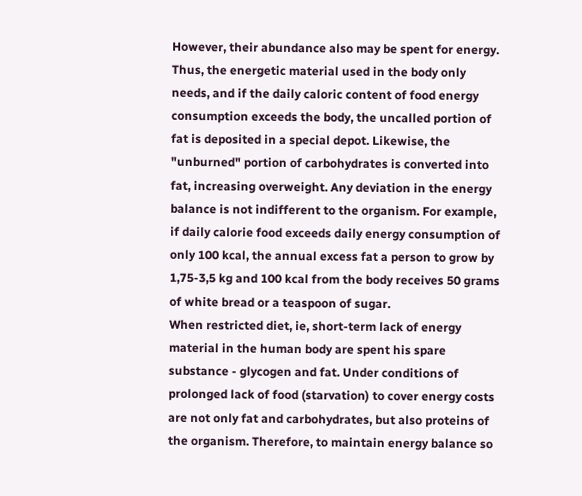However, their abundance also may be spent for energy. Thus, the energetic material used in the body only needs, and if the daily caloric content of food energy consumption exceeds the body, the uncalled portion of fat is deposited in a special depot. Likewise, the "unburned" portion of carbohydrates is converted into fat, increasing overweight. Any deviation in the energy balance is not indifferent to the organism. For example, if daily calorie food exceeds daily energy consumption of only 100 kcal, the annual excess fat a person to grow by 1,75-3,5 kg and 100 kcal from the body receives 50 grams of white bread or a teaspoon of sugar.
When restricted diet, ie, short-term lack of energy material in the human body are spent his spare substance - glycogen and fat. Under conditions of prolonged lack of food (starvation) to cover energy costs are not only fat and carbohydrates, but also proteins of the organism. Therefore, to maintain energy balance so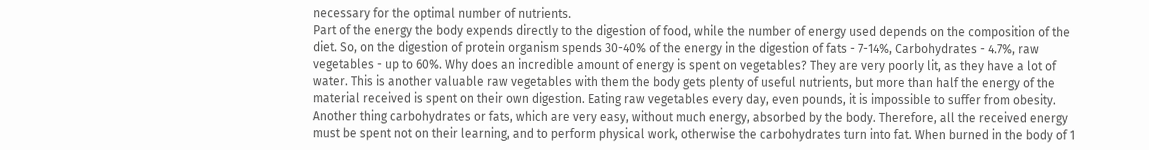necessary for the optimal number of nutrients.
Part of the energy the body expends directly to the digestion of food, while the number of energy used depends on the composition of the diet. So, on the digestion of protein organism spends 30-40% of the energy in the digestion of fats - 7-14%, Carbohydrates - 4.7%, raw vegetables - up to 60%. Why does an incredible amount of energy is spent on vegetables? They are very poorly lit, as they have a lot of water. This is another valuable raw vegetables with them the body gets plenty of useful nutrients, but more than half the energy of the material received is spent on their own digestion. Eating raw vegetables every day, even pounds, it is impossible to suffer from obesity.
Another thing carbohydrates or fats, which are very easy, without much energy, absorbed by the body. Therefore, all the received energy must be spent not on their learning, and to perform physical work, otherwise the carbohydrates turn into fat. When burned in the body of 1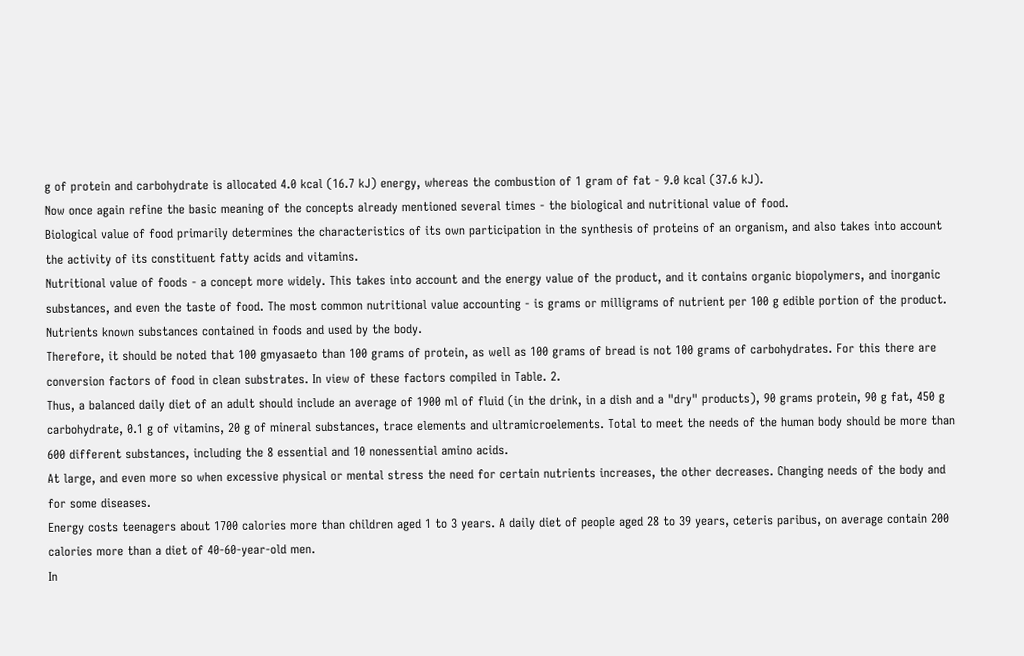g of protein and carbohydrate is allocated 4.0 kcal (16.7 kJ) energy, whereas the combustion of 1 gram of fat - 9.0 kcal (37.6 kJ).
Now once again refine the basic meaning of the concepts already mentioned several times - the biological and nutritional value of food.
Biological value of food primarily determines the characteristics of its own participation in the synthesis of proteins of an organism, and also takes into account the activity of its constituent fatty acids and vitamins.
Nutritional value of foods - a concept more widely. This takes into account and the energy value of the product, and it contains organic biopolymers, and inorganic substances, and even the taste of food. The most common nutritional value accounting - is grams or milligrams of nutrient per 100 g edible portion of the product. Nutrients known substances contained in foods and used by the body.
Therefore, it should be noted that 100 gmyasaeto than 100 grams of protein, as well as 100 grams of bread is not 100 grams of carbohydrates. For this there are conversion factors of food in clean substrates. In view of these factors compiled in Table. 2.
Thus, a balanced daily diet of an adult should include an average of 1900 ml of fluid (in the drink, in a dish and a "dry" products), 90 grams protein, 90 g fat, 450 g carbohydrate, 0.1 g of vitamins, 20 g of mineral substances, trace elements and ultramicroelements. Total to meet the needs of the human body should be more than 600 different substances, including the 8 essential and 10 nonessential amino acids.
At large, and even more so when excessive physical or mental stress the need for certain nutrients increases, the other decreases. Changing needs of the body and for some diseases.
Energy costs teenagers about 1700 calories more than children aged 1 to 3 years. A daily diet of people aged 28 to 39 years, ceteris paribus, on average contain 200 calories more than a diet of 40-60-year-old men.
In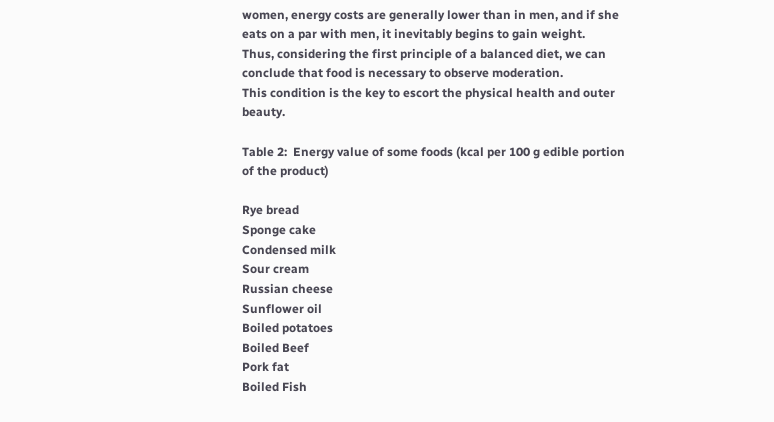women, energy costs are generally lower than in men, and if she eats on a par with men, it inevitably begins to gain weight.
Thus, considering the first principle of a balanced diet, we can conclude that food is necessary to observe moderation.
This condition is the key to escort the physical health and outer beauty.

Table 2:  Energy value of some foods (kcal per 100 g edible portion of the product)

Rye bread
Sponge cake
Condensed milk
Sour cream
Russian cheese
Sunflower oil
Boiled potatoes
Boiled Beef
Pork fat
Boiled Fish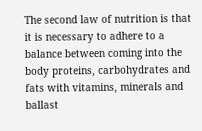The second law of nutrition is that it is necessary to adhere to a balance between coming into the body proteins, carbohydrates and fats with vitamins, minerals and ballast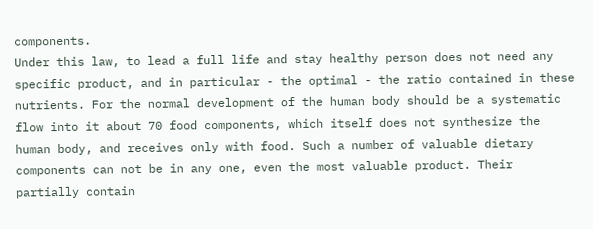components.
Under this law, to lead a full life and stay healthy person does not need any specific product, and in particular - the optimal - the ratio contained in these nutrients. For the normal development of the human body should be a systematic flow into it about 70 food components, which itself does not synthesize the human body, and receives only with food. Such a number of valuable dietary components can not be in any one, even the most valuable product. Their partially contain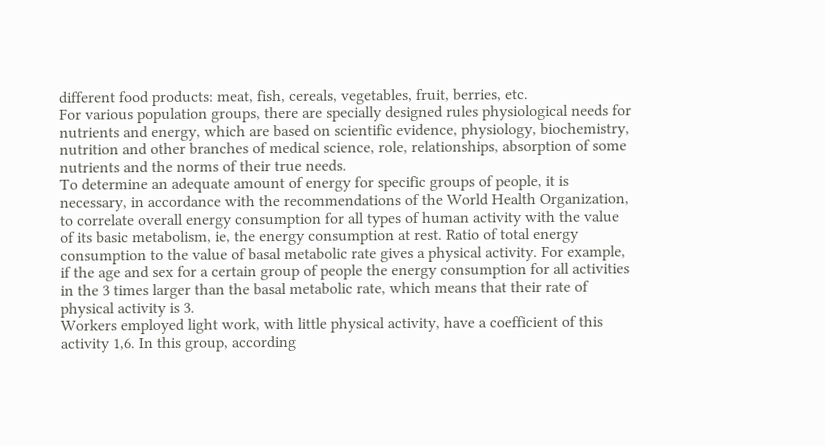different food products: meat, fish, cereals, vegetables, fruit, berries, etc.
For various population groups, there are specially designed rules physiological needs for nutrients and energy, which are based on scientific evidence, physiology, biochemistry, nutrition and other branches of medical science, role, relationships, absorption of some nutrients and the norms of their true needs.
To determine an adequate amount of energy for specific groups of people, it is necessary, in accordance with the recommendations of the World Health Organization, to correlate overall energy consumption for all types of human activity with the value of its basic metabolism, ie, the energy consumption at rest. Ratio of total energy consumption to the value of basal metabolic rate gives a physical activity. For example, if the age and sex for a certain group of people the energy consumption for all activities in the 3 times larger than the basal metabolic rate, which means that their rate of physical activity is 3.
Workers employed light work, with little physical activity, have a coefficient of this activity 1,6. In this group, according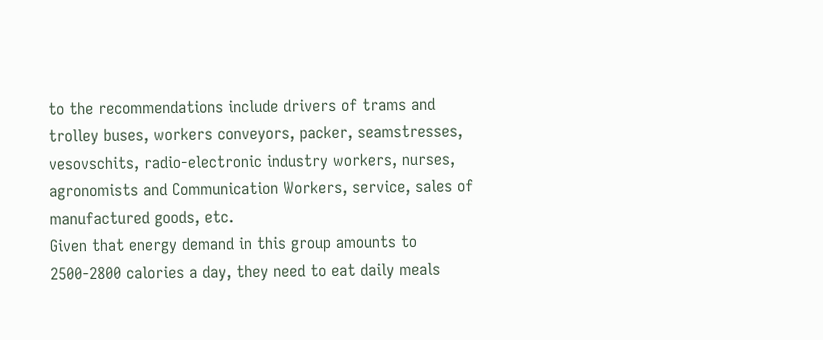to the recommendations include drivers of trams and trolley buses, workers conveyors, packer, seamstresses, vesovschits, radio-electronic industry workers, nurses, agronomists and Communication Workers, service, sales of manufactured goods, etc.
Given that energy demand in this group amounts to 2500-2800 calories a day, they need to eat daily meals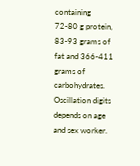containing 72-80 g protein, 83-93 grams of fat and 366-411 grams of carbohydrates. Oscillation digits depends on age and sex worker.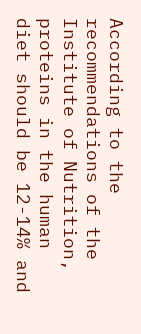According to the recommendations of the Institute of Nutrition, proteins in the human diet should be 12-14% and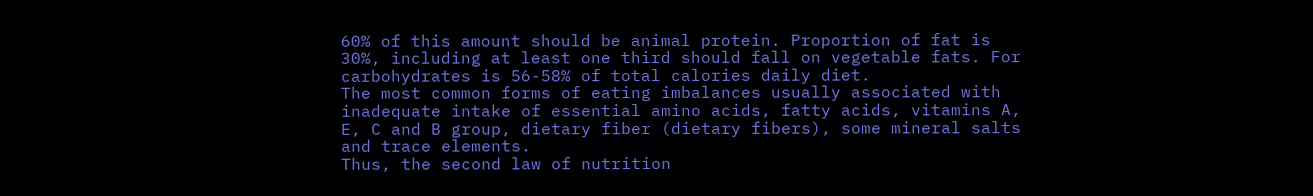60% of this amount should be animal protein. Proportion of fat is 30%, including at least one third should fall on vegetable fats. For carbohydrates is 56-58% of total calories daily diet.
The most common forms of eating imbalances usually associated with inadequate intake of essential amino acids, fatty acids, vitamins A, E, C and B group, dietary fiber (dietary fibers), some mineral salts and trace elements.
Thus, the second law of nutrition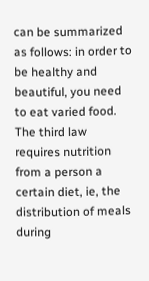can be summarized as follows: in order to be healthy and beautiful, you need to eat varied food.
The third law requires nutrition from a person a certain diet, ie, the distribution of meals during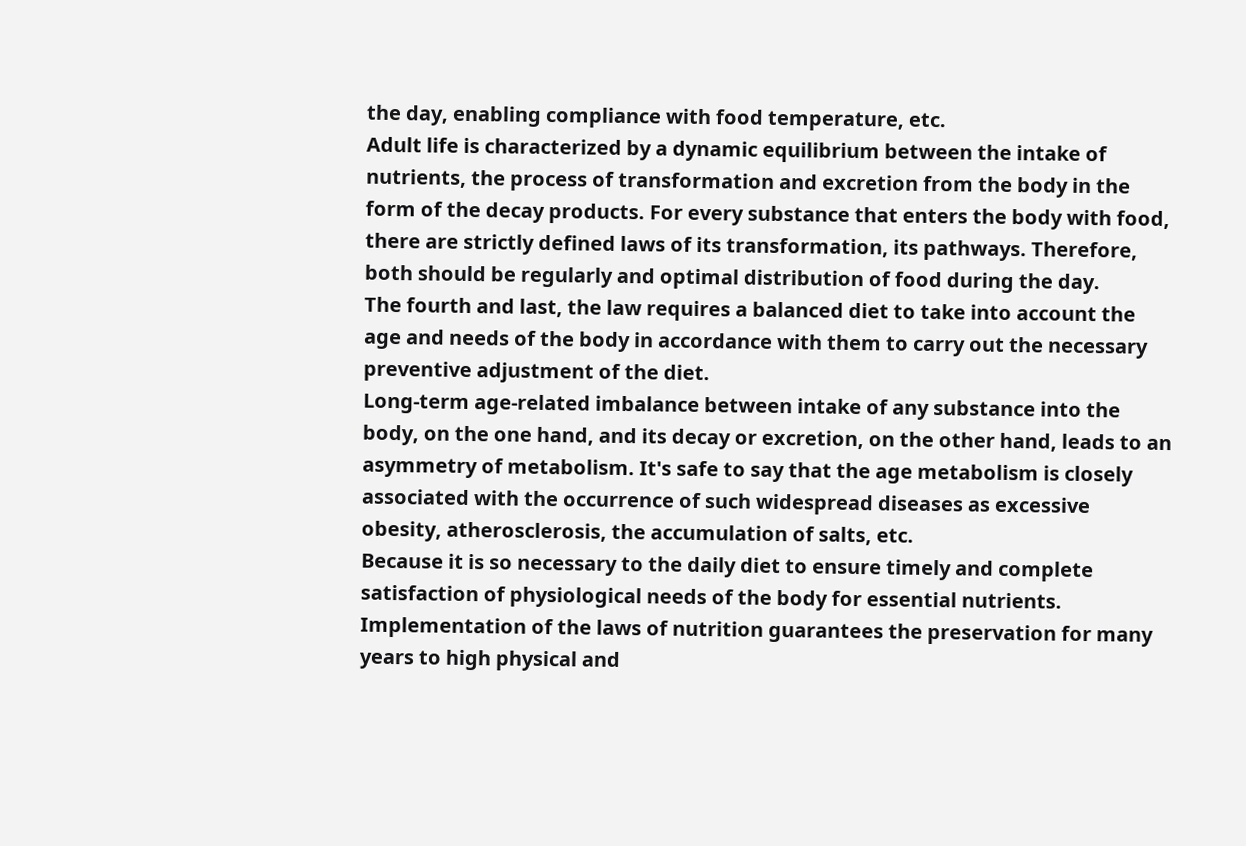the day, enabling compliance with food temperature, etc.
Adult life is characterized by a dynamic equilibrium between the intake of nutrients, the process of transformation and excretion from the body in the form of the decay products. For every substance that enters the body with food, there are strictly defined laws of its transformation, its pathways. Therefore, both should be regularly and optimal distribution of food during the day.
The fourth and last, the law requires a balanced diet to take into account the age and needs of the body in accordance with them to carry out the necessary preventive adjustment of the diet.
Long-term age-related imbalance between intake of any substance into the body, on the one hand, and its decay or excretion, on the other hand, leads to an asymmetry of metabolism. It's safe to say that the age metabolism is closely associated with the occurrence of such widespread diseases as excessive obesity, atherosclerosis, the accumulation of salts, etc.
Because it is so necessary to the daily diet to ensure timely and complete satisfaction of physiological needs of the body for essential nutrients.
Implementation of the laws of nutrition guarantees the preservation for many years to high physical and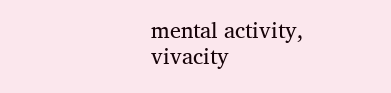mental activity, vivacity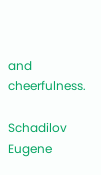and cheerfulness.

Schadilov Eugene